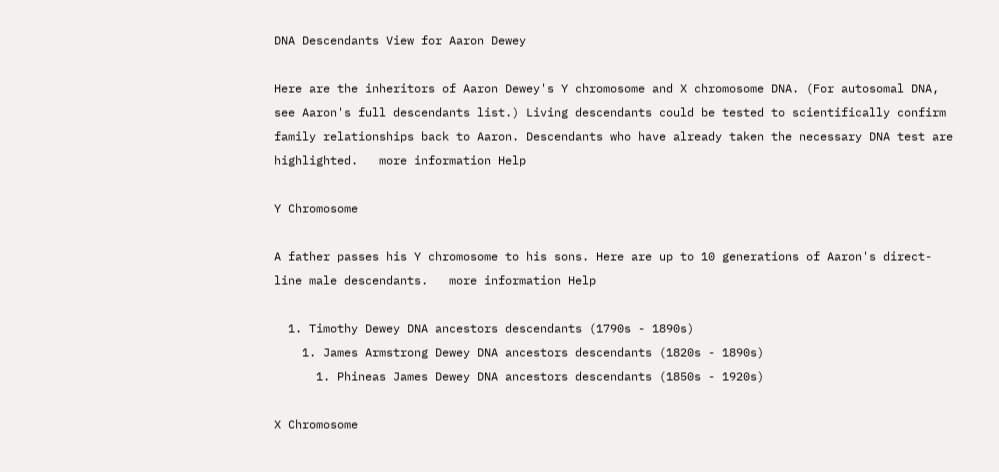DNA Descendants View for Aaron Dewey

Here are the inheritors of Aaron Dewey's Y chromosome and X chromosome DNA. (For autosomal DNA, see Aaron's full descendants list.) Living descendants could be tested to scientifically confirm family relationships back to Aaron. Descendants who have already taken the necessary DNA test are highlighted.   more information Help

Y Chromosome

A father passes his Y chromosome to his sons. Here are up to 10 generations of Aaron's direct-line male descendants.   more information Help

  1. Timothy Dewey DNA ancestors descendants (1790s - 1890s)
    1. James Armstrong Dewey DNA ancestors descendants (1820s - 1890s)
      1. Phineas James Dewey DNA ancestors descendants (1850s - 1920s)

X Chromosome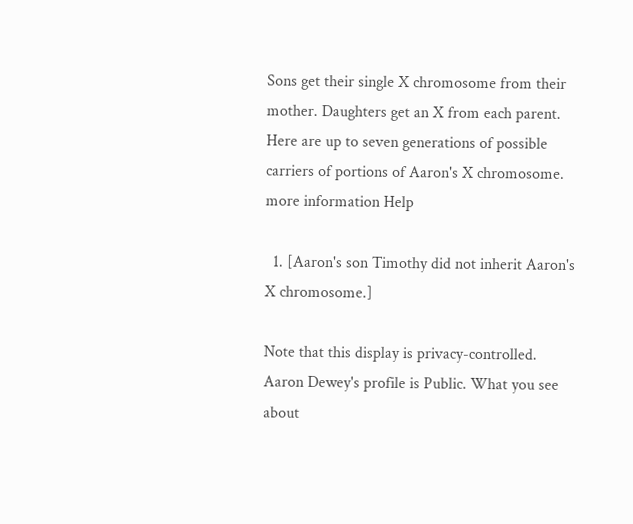Sons get their single X chromosome from their mother. Daughters get an X from each parent. Here are up to seven generations of possible carriers of portions of Aaron's X chromosome.   more information Help

  1. [Aaron's son Timothy did not inherit Aaron's X chromosome.]

Note that this display is privacy-controlled. Aaron Dewey's profile is Public. What you see about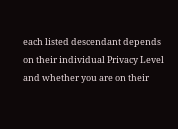each listed descendant depends on their individual Privacy Level and whether you are on their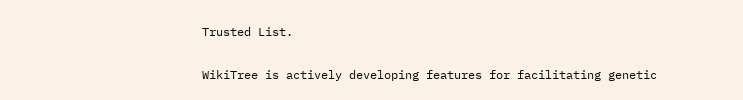Trusted List.

WikiTree is actively developing features for facilitating genetic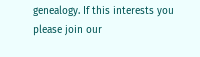genealogy. If this interests you please join our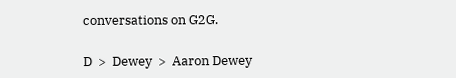conversations on G2G.

D  >  Dewey  >  Aaron Dewey